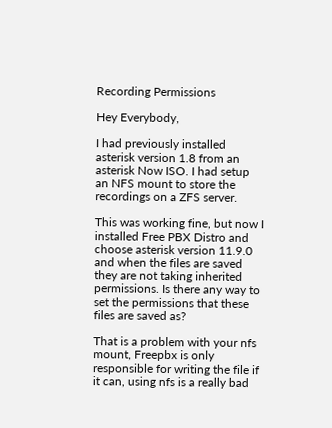Recording Permissions

Hey Everybody,

I had previously installed asterisk version 1.8 from an asterisk Now ISO. I had setup an NFS mount to store the recordings on a ZFS server.

This was working fine, but now I installed Free PBX Distro and choose asterisk version 11.9.0 and when the files are saved they are not taking inherited permissions. Is there any way to set the permissions that these files are saved as?

That is a problem with your nfs mount, Freepbx is only responsible for writing the file if it can, using nfs is a really bad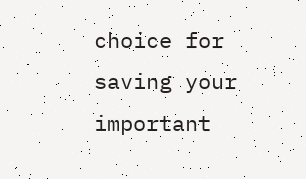choice for saving your important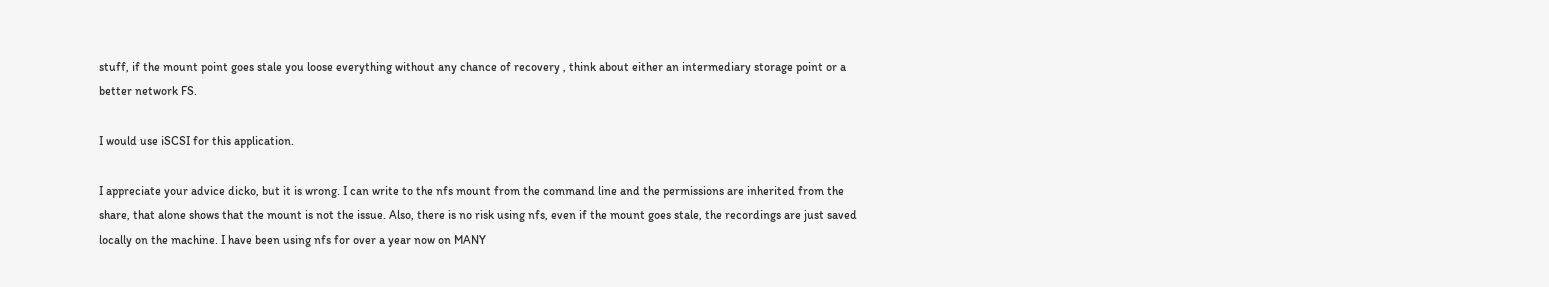stuff, if the mount point goes stale you loose everything without any chance of recovery , think about either an intermediary storage point or a better network FS.

I would use iSCSI for this application.

I appreciate your advice dicko, but it is wrong. I can write to the nfs mount from the command line and the permissions are inherited from the share, that alone shows that the mount is not the issue. Also, there is no risk using nfs, even if the mount goes stale, the recordings are just saved locally on the machine. I have been using nfs for over a year now on MANY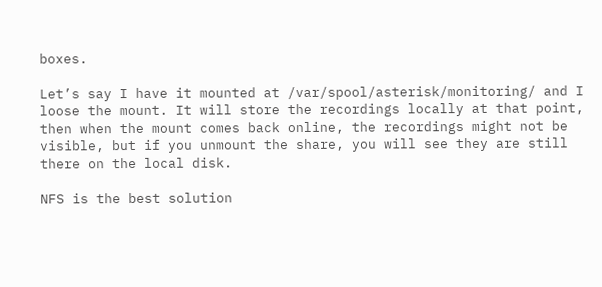boxes.

Let’s say I have it mounted at /var/spool/asterisk/monitoring/ and I loose the mount. It will store the recordings locally at that point, then when the mount comes back online, the recordings might not be visible, but if you unmount the share, you will see they are still there on the local disk.

NFS is the best solution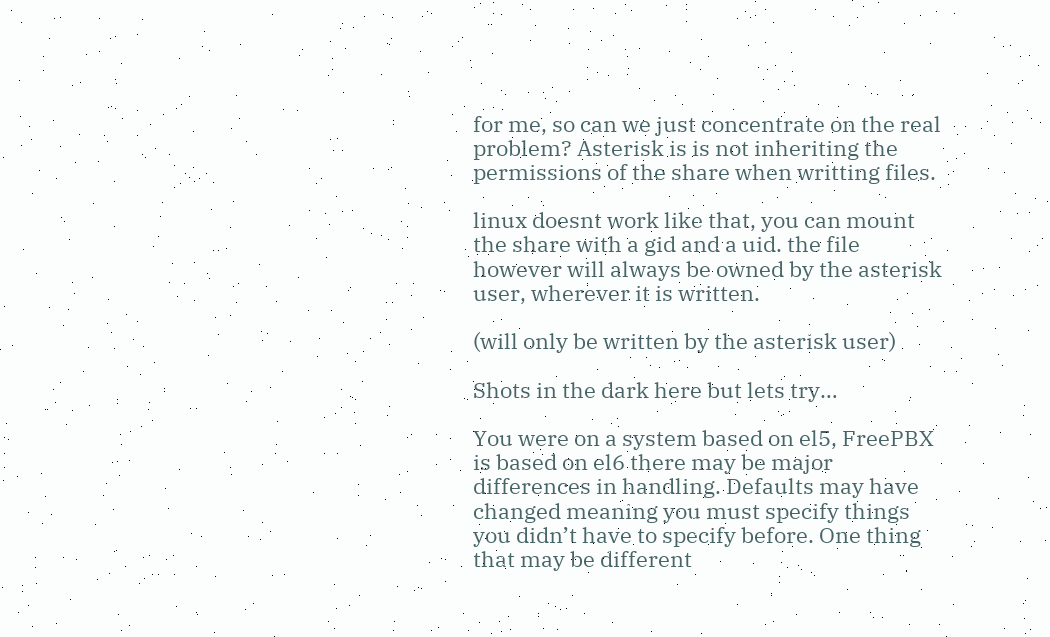for me, so can we just concentrate on the real problem? Asterisk is is not inheriting the permissions of the share when writting files.

linux doesnt work like that, you can mount the share with a gid and a uid. the file however will always be owned by the asterisk user, wherever it is written.

(will only be written by the asterisk user)

Shots in the dark here but lets try…

You were on a system based on el5, FreePBX is based on el6 there may be major differences in handling. Defaults may have changed meaning you must specify things you didn’t have to specify before. One thing that may be different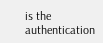is the authentication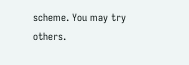scheme. You may try others.